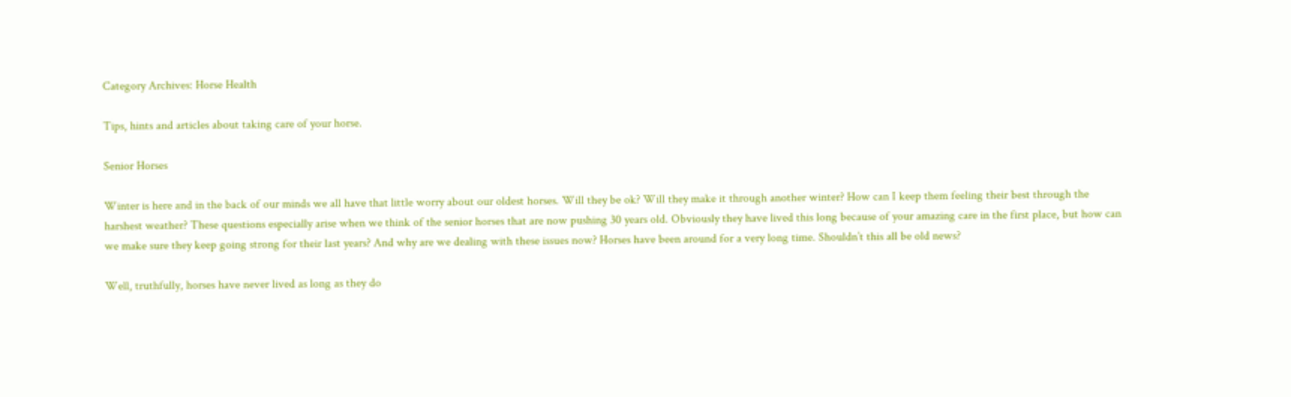Category Archives: Horse Health

Tips, hints and articles about taking care of your horse.

Senior Horses

Winter is here and in the back of our minds we all have that little worry about our oldest horses. Will they be ok? Will they make it through another winter? How can I keep them feeling their best through the harshest weather? These questions especially arise when we think of the senior horses that are now pushing 30 years old. Obviously they have lived this long because of your amazing care in the first place, but how can we make sure they keep going strong for their last years? And why are we dealing with these issues now? Horses have been around for a very long time. Shouldn’t this all be old news?

Well, truthfully, horses have never lived as long as they do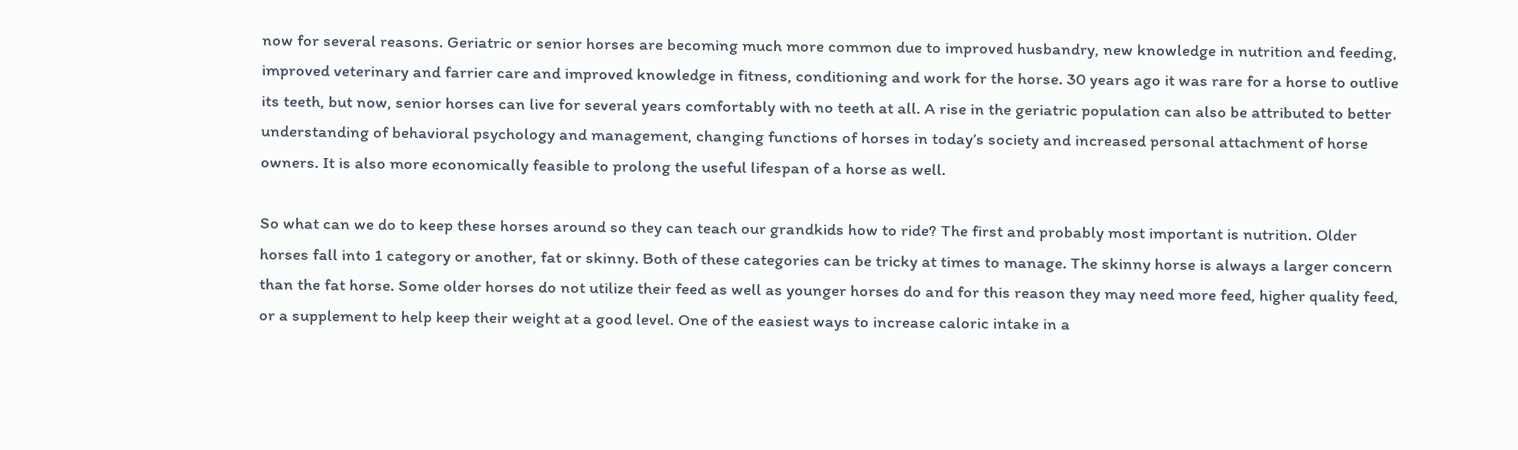now for several reasons. Geriatric or senior horses are becoming much more common due to improved husbandry, new knowledge in nutrition and feeding, improved veterinary and farrier care and improved knowledge in fitness, conditioning and work for the horse. 30 years ago it was rare for a horse to outlive its teeth, but now, senior horses can live for several years comfortably with no teeth at all. A rise in the geriatric population can also be attributed to better understanding of behavioral psychology and management, changing functions of horses in today’s society and increased personal attachment of horse owners. It is also more economically feasible to prolong the useful lifespan of a horse as well.

So what can we do to keep these horses around so they can teach our grandkids how to ride? The first and probably most important is nutrition. Older horses fall into 1 category or another, fat or skinny. Both of these categories can be tricky at times to manage. The skinny horse is always a larger concern than the fat horse. Some older horses do not utilize their feed as well as younger horses do and for this reason they may need more feed, higher quality feed, or a supplement to help keep their weight at a good level. One of the easiest ways to increase caloric intake in a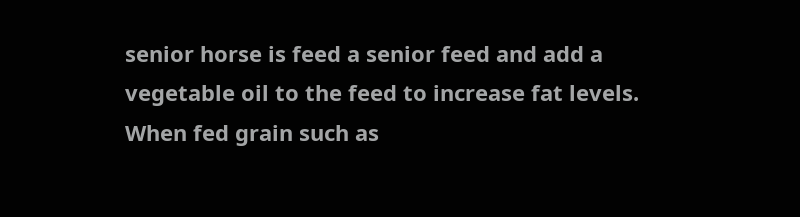senior horse is feed a senior feed and add a vegetable oil to the feed to increase fat levels. When fed grain such as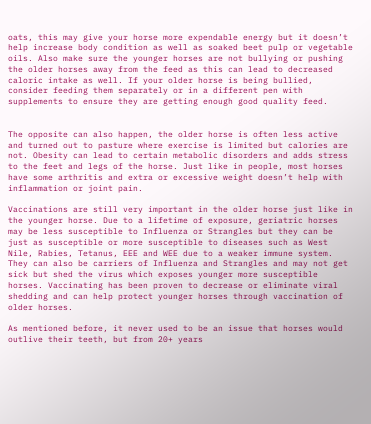oats, this may give your horse more expendable energy but it doesn’t help increase body condition as well as soaked beet pulp or vegetable oils. Also make sure the younger horses are not bullying or pushing the older horses away from the feed as this can lead to decreased caloric intake as well. If your older horse is being bullied, consider feeding them separately or in a different pen with supplements to ensure they are getting enough good quality feed.


The opposite can also happen, the older horse is often less active and turned out to pasture where exercise is limited but calories are not. Obesity can lead to certain metabolic disorders and adds stress to the feet and legs of the horse. Just like in people, most horses have some arthritis and extra or excessive weight doesn’t help with inflammation or joint pain.

Vaccinations are still very important in the older horse just like in the younger horse. Due to a lifetime of exposure, geriatric horses may be less susceptible to Influenza or Strangles but they can be just as susceptible or more susceptible to diseases such as West Nile, Rabies, Tetanus, EEE and WEE due to a weaker immune system. They can also be carriers of Influenza and Strangles and may not get sick but shed the virus which exposes younger more susceptible horses. Vaccinating has been proven to decrease or eliminate viral shedding and can help protect younger horses through vaccination of older horses.

As mentioned before, it never used to be an issue that horses would outlive their teeth, but from 20+ years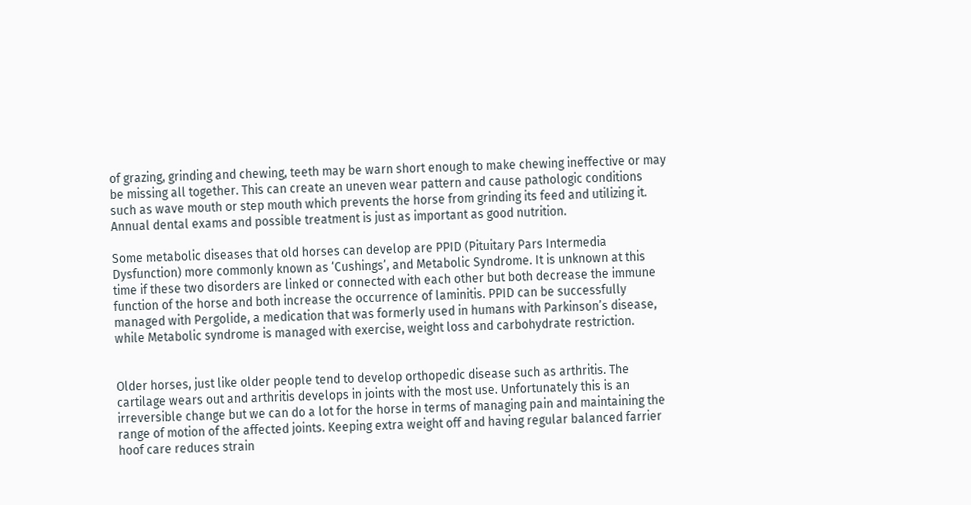of grazing, grinding and chewing, teeth may be warn short enough to make chewing ineffective or may be missing all together. This can create an uneven wear pattern and cause pathologic conditions such as wave mouth or step mouth which prevents the horse from grinding its feed and utilizing it. Annual dental exams and possible treatment is just as important as good nutrition.

Some metabolic diseases that old horses can develop are PPID (Pituitary Pars Intermedia Dysfunction) more commonly known as ‘Cushings’, and Metabolic Syndrome. It is unknown at this time if these two disorders are linked or connected with each other but both decrease the immune function of the horse and both increase the occurrence of laminitis. PPID can be successfully managed with Pergolide, a medication that was formerly used in humans with Parkinson’s disease, while Metabolic syndrome is managed with exercise, weight loss and carbohydrate restriction.


Older horses, just like older people tend to develop orthopedic disease such as arthritis. The cartilage wears out and arthritis develops in joints with the most use. Unfortunately this is an irreversible change but we can do a lot for the horse in terms of managing pain and maintaining the range of motion of the affected joints. Keeping extra weight off and having regular balanced farrier hoof care reduces strain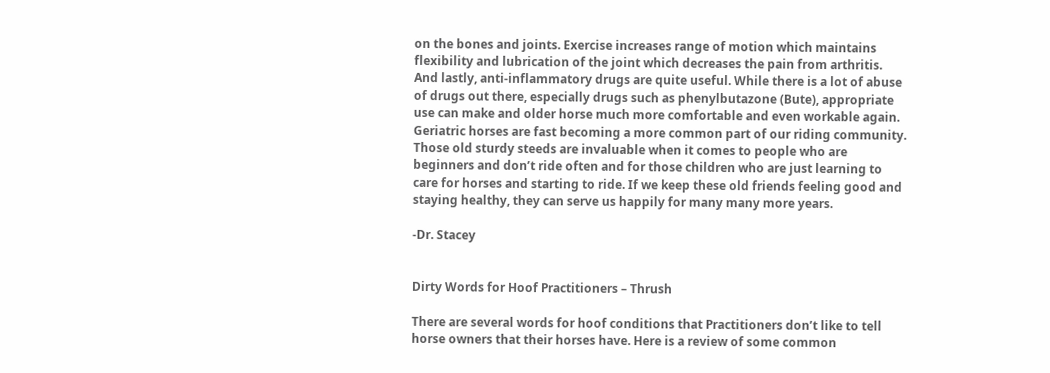on the bones and joints. Exercise increases range of motion which maintains flexibility and lubrication of the joint which decreases the pain from arthritis. And lastly, anti-inflammatory drugs are quite useful. While there is a lot of abuse of drugs out there, especially drugs such as phenylbutazone (Bute), appropriate use can make and older horse much more comfortable and even workable again. Geriatric horses are fast becoming a more common part of our riding community. Those old sturdy steeds are invaluable when it comes to people who are beginners and don’t ride often and for those children who are just learning to care for horses and starting to ride. If we keep these old friends feeling good and staying healthy, they can serve us happily for many many more years.

-Dr. Stacey


Dirty Words for Hoof Practitioners – Thrush

There are several words for hoof conditions that Practitioners don’t like to tell horse owners that their horses have. Here is a review of some common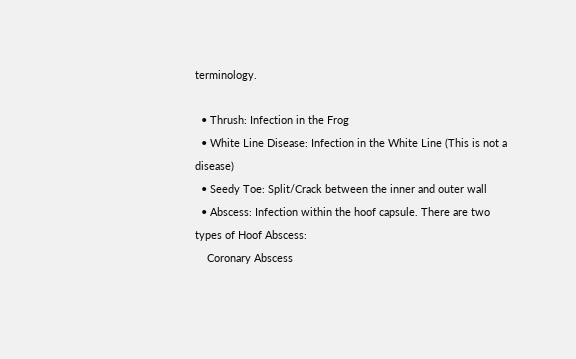terminology.

  • Thrush: Infection in the Frog
  • White Line Disease: Infection in the White Line (This is not a disease)
  • Seedy Toe: Split/Crack between the inner and outer wall
  • Abscess: Infection within the hoof capsule. There are two types of Hoof Abscess:
    Coronary Abscess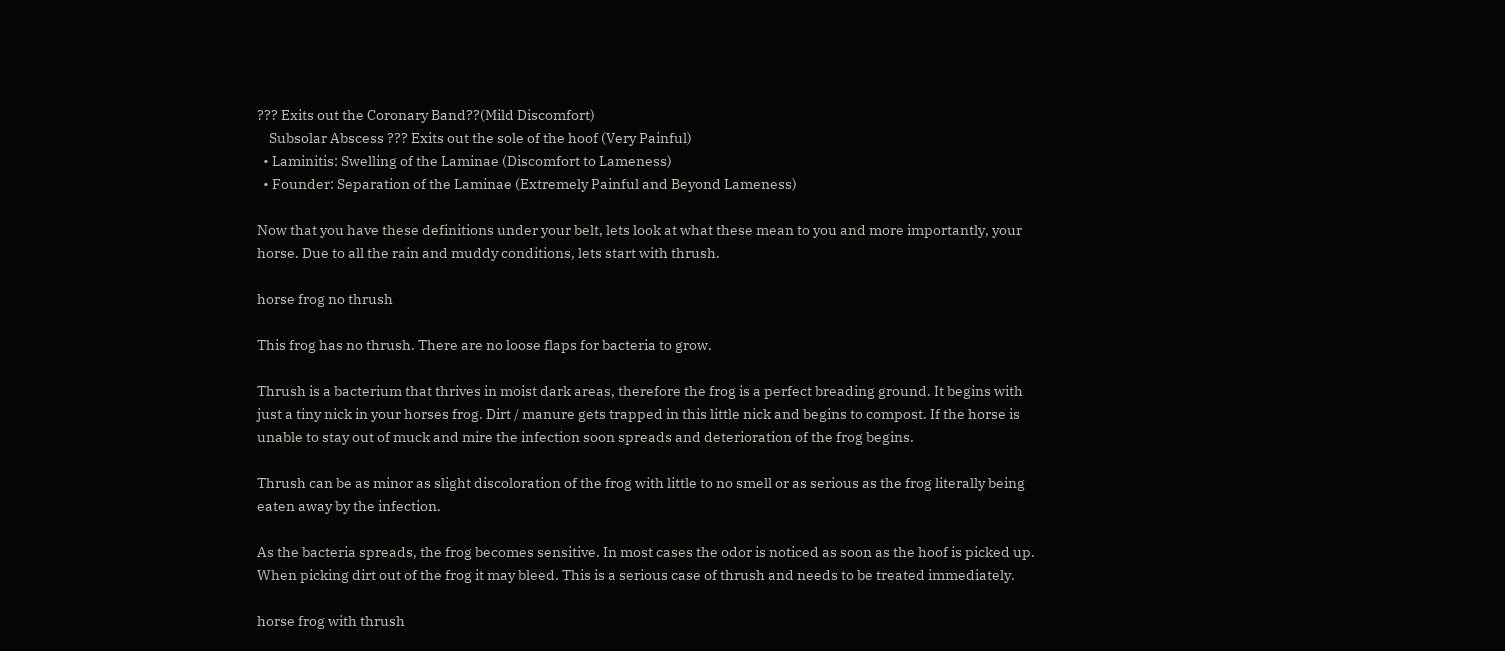??? Exits out the Coronary Band??(Mild Discomfort)
    Subsolar Abscess ??? Exits out the sole of the hoof (Very Painful)
  • Laminitis: Swelling of the Laminae (Discomfort to Lameness)
  • Founder: Separation of the Laminae (Extremely Painful and Beyond Lameness)

Now that you have these definitions under your belt, lets look at what these mean to you and more importantly, your horse. Due to all the rain and muddy conditions, lets start with thrush.

horse frog no thrush

This frog has no thrush. There are no loose flaps for bacteria to grow.

Thrush is a bacterium that thrives in moist dark areas, therefore the frog is a perfect breading ground. It begins with just a tiny nick in your horses frog. Dirt / manure gets trapped in this little nick and begins to compost. If the horse is unable to stay out of muck and mire the infection soon spreads and deterioration of the frog begins.

Thrush can be as minor as slight discoloration of the frog with little to no smell or as serious as the frog literally being eaten away by the infection.

As the bacteria spreads, the frog becomes sensitive. In most cases the odor is noticed as soon as the hoof is picked up. When picking dirt out of the frog it may bleed. This is a serious case of thrush and needs to be treated immediately.

horse frog with thrush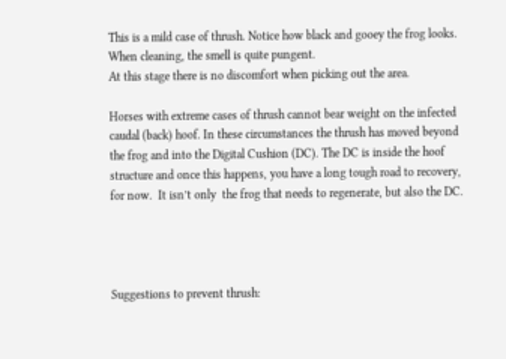This is a mild case of thrush. Notice how black and gooey the frog looks. When cleaning, the smell is quite pungent.
At this stage there is no discomfort when picking out the area.

Horses with extreme cases of thrush cannot bear weight on the infected caudal (back) hoof. In these circumstances the thrush has moved beyond the frog and into the Digital Cushion (DC). The DC is inside the hoof structure and once this happens, you have a long tough road to recovery, for now.  It isn’t only  the frog that needs to regenerate, but also the DC.




Suggestions to prevent thrush: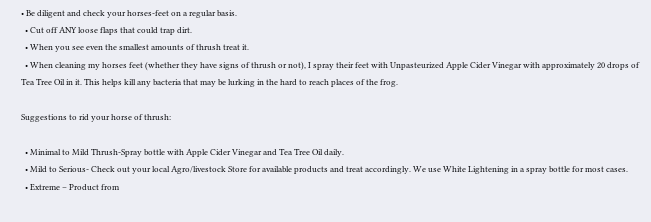• Be diligent and check your horses-feet on a regular basis.
  • Cut off ANY loose flaps that could trap dirt.
  • When you see even the smallest amounts of thrush treat it.
  • When cleaning my horses feet (whether they have signs of thrush or not), I spray their feet with Unpasteurized Apple Cider Vinegar with approximately 20 drops of Tea Tree Oil in it. This helps kill any bacteria that may be lurking in the hard to reach places of the frog.

Suggestions to rid your horse of thrush:

  • Minimal to Mild Thrush-Spray bottle with Apple Cider Vinegar and Tea Tree Oil daily.
  • Mild to Serious- Check out your local Agro/livestock Store for available products and treat accordingly. We use White Lightening in a spray bottle for most cases.
  • Extreme – Product from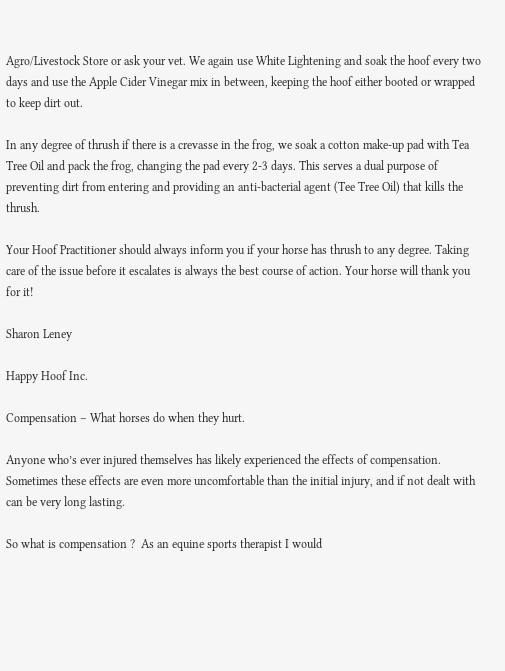Agro/Livestock Store or ask your vet. We again use White Lightening and soak the hoof every two days and use the Apple Cider Vinegar mix in between, keeping the hoof either booted or wrapped to keep dirt out.

In any degree of thrush if there is a crevasse in the frog, we soak a cotton make-up pad with Tea Tree Oil and pack the frog, changing the pad every 2-3 days. This serves a dual purpose of preventing dirt from entering and providing an anti-bacterial agent (Tee Tree Oil) that kills the thrush.

Your Hoof Practitioner should always inform you if your horse has thrush to any degree. Taking care of the issue before it escalates is always the best course of action. Your horse will thank you for it!

Sharon Leney

Happy Hoof Inc.

Compensation – What horses do when they hurt.

Anyone who’s ever injured themselves has likely experienced the effects of compensation. Sometimes these effects are even more uncomfortable than the initial injury, and if not dealt with can be very long lasting.

So what is compensation ?  As an equine sports therapist I would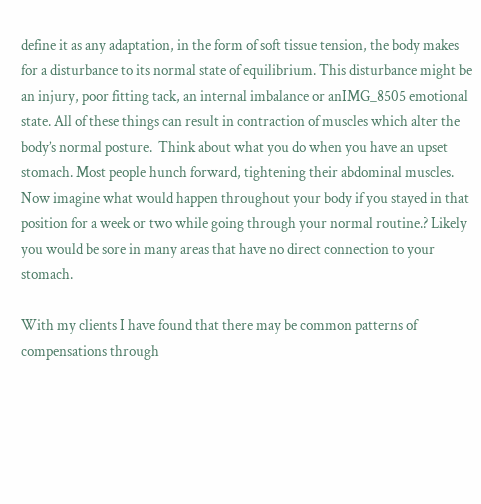define it as any adaptation, in the form of soft tissue tension, the body makes for a disturbance to its normal state of equilibrium. This disturbance might be an injury, poor fitting tack, an internal imbalance or anIMG_8505 emotional state. All of these things can result in contraction of muscles which alter the body’s normal posture.  Think about what you do when you have an upset stomach. Most people hunch forward, tightening their abdominal muscles. Now imagine what would happen throughout your body if you stayed in that position for a week or two while going through your normal routine.? Likely you would be sore in many areas that have no direct connection to your stomach.

With my clients I have found that there may be common patterns of compensations through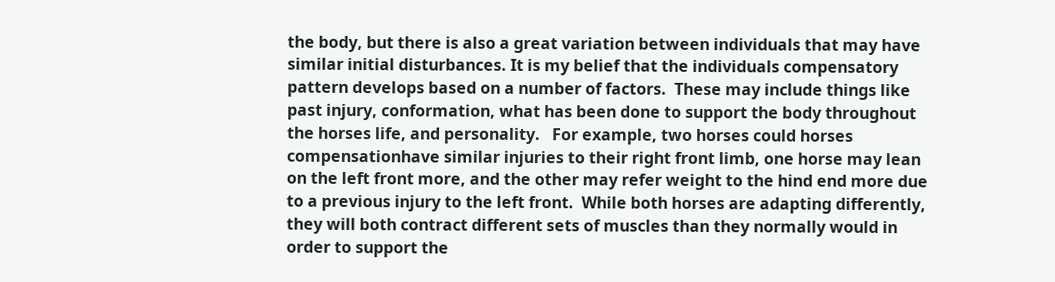the body, but there is also a great variation between individuals that may have similar initial disturbances. It is my belief that the individuals compensatory pattern develops based on a number of factors.  These may include things like past injury, conformation, what has been done to support the body throughout the horses life, and personality.   For example, two horses could horses compensationhave similar injuries to their right front limb, one horse may lean on the left front more, and the other may refer weight to the hind end more due to a previous injury to the left front.  While both horses are adapting differently, they will both contract different sets of muscles than they normally would in order to support the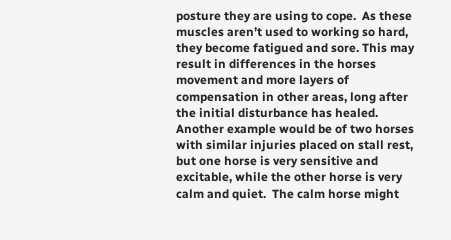posture they are using to cope.  As these muscles aren’t used to working so hard, they become fatigued and sore. This may result in differences in the horses movement and more layers of compensation in other areas, long after the initial disturbance has healed. Another example would be of two horses with similar injuries placed on stall rest, but one horse is very sensitive and excitable, while the other horse is very calm and quiet.  The calm horse might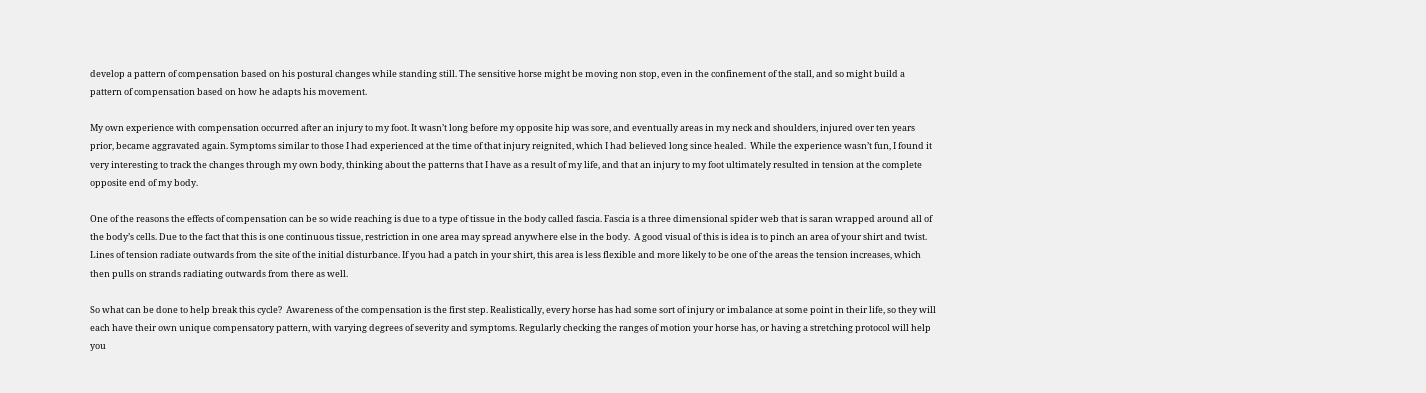develop a pattern of compensation based on his postural changes while standing still. The sensitive horse might be moving non stop, even in the confinement of the stall, and so might build a pattern of compensation based on how he adapts his movement.

My own experience with compensation occurred after an injury to my foot. It wasn’t long before my opposite hip was sore, and eventually areas in my neck and shoulders, injured over ten years prior, became aggravated again. Symptoms similar to those I had experienced at the time of that injury reignited, which I had believed long since healed.  While the experience wasn’t fun, I found it very interesting to track the changes through my own body, thinking about the patterns that I have as a result of my life, and that an injury to my foot ultimately resulted in tension at the complete opposite end of my body.

One of the reasons the effects of compensation can be so wide reaching is due to a type of tissue in the body called fascia. Fascia is a three dimensional spider web that is saran wrapped around all of the body’s cells. Due to the fact that this is one continuous tissue, restriction in one area may spread anywhere else in the body.  A good visual of this is idea is to pinch an area of your shirt and twist.  Lines of tension radiate outwards from the site of the initial disturbance. If you had a patch in your shirt, this area is less flexible and more likely to be one of the areas the tension increases, which then pulls on strands radiating outwards from there as well.

So what can be done to help break this cycle?  Awareness of the compensation is the first step. Realistically, every horse has had some sort of injury or imbalance at some point in their life, so they will each have their own unique compensatory pattern, with varying degrees of severity and symptoms. Regularly checking the ranges of motion your horse has, or having a stretching protocol will help you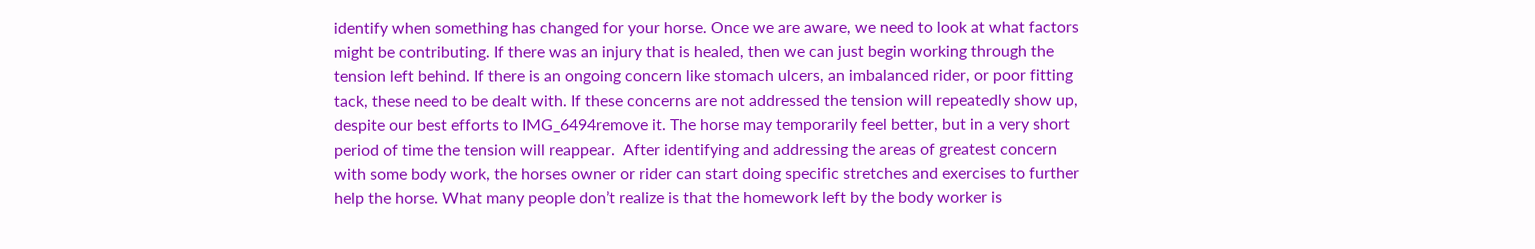identify when something has changed for your horse. Once we are aware, we need to look at what factors might be contributing. If there was an injury that is healed, then we can just begin working through the tension left behind. If there is an ongoing concern like stomach ulcers, an imbalanced rider, or poor fitting tack, these need to be dealt with. If these concerns are not addressed the tension will repeatedly show up, despite our best efforts to IMG_6494remove it. The horse may temporarily feel better, but in a very short period of time the tension will reappear.  After identifying and addressing the areas of greatest concern with some body work, the horses owner or rider can start doing specific stretches and exercises to further help the horse. What many people don’t realize is that the homework left by the body worker is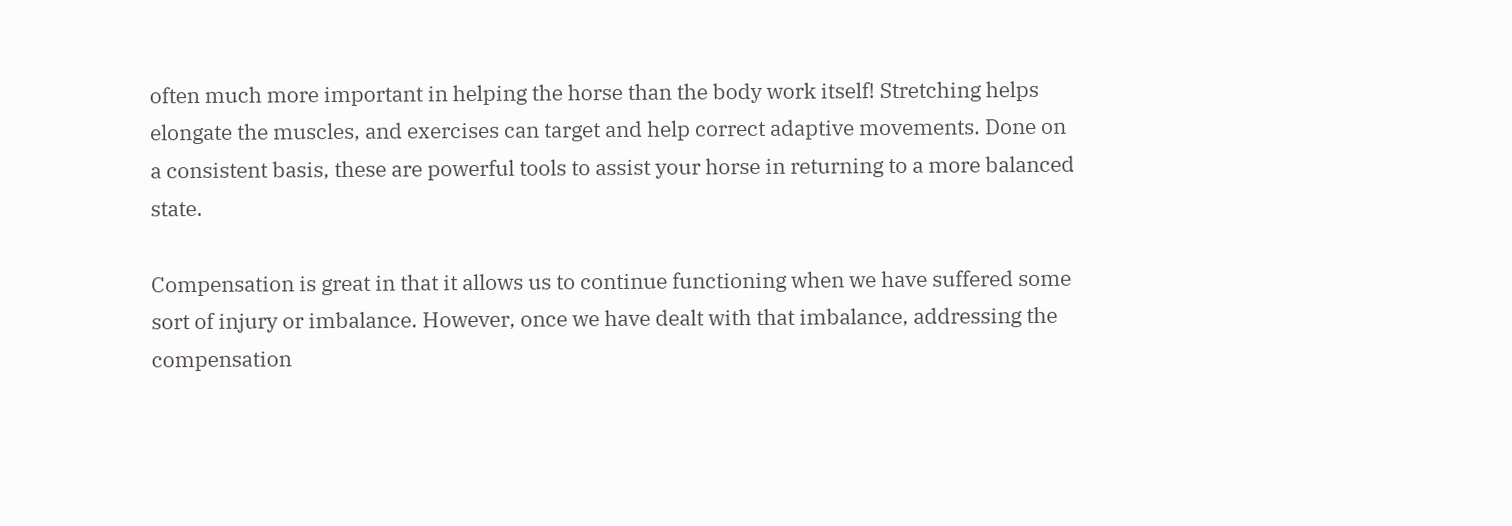often much more important in helping the horse than the body work itself! Stretching helps elongate the muscles, and exercises can target and help correct adaptive movements. Done on a consistent basis, these are powerful tools to assist your horse in returning to a more balanced state.

Compensation is great in that it allows us to continue functioning when we have suffered some sort of injury or imbalance. However, once we have dealt with that imbalance, addressing the compensation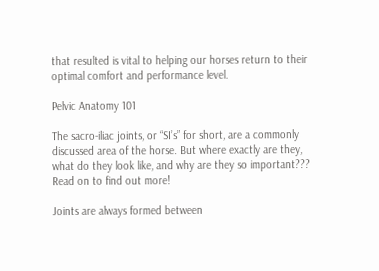that resulted is vital to helping our horses return to their optimal comfort and performance level.

Pelvic Anatomy 101

The sacro-iliac joints, or “SI’s” for short, are a commonly discussed area of the horse. But where exactly are they, what do they look like, and why are they so important??? Read on to find out more!

Joints are always formed between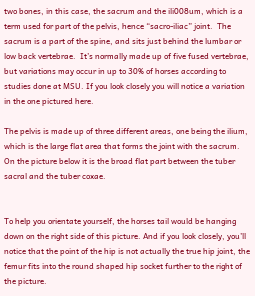two bones, in this case, the sacrum and the ili008um, which is a term used for part of the pelvis, hence “sacro-iliac” joint.  The sacrum is a part of the spine, and sits just behind the lumbar or low back vertebrae.  It’s normally made up of five fused vertebrae, but variations may occur in up to 30% of horses according to studies done at MSU. If you look closely you will notice a variation in the one pictured here.

The pelvis is made up of three different areas, one being the ilium, which is the large flat area that forms the joint with the sacrum. On the picture below it is the broad flat part between the tuber sacral and the tuber coxae.


To help you orientate yourself, the horses tail would be hanging down on the right side of this picture. And if you look closely, you’ll notice that the point of the hip is not actually the true hip joint, the femur fits into the round shaped hip socket further to the right of the picture.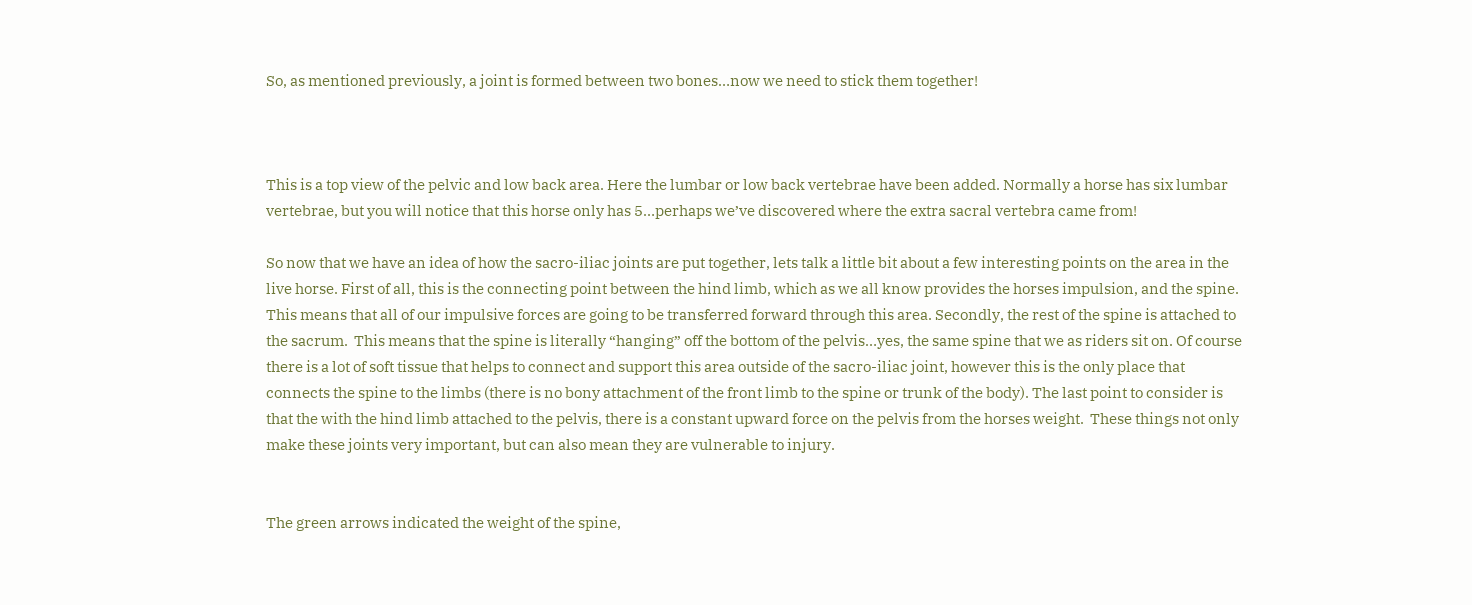So, as mentioned previously, a joint is formed between two bones…now we need to stick them together!



This is a top view of the pelvic and low back area. Here the lumbar or low back vertebrae have been added. Normally a horse has six lumbar vertebrae, but you will notice that this horse only has 5…perhaps we’ve discovered where the extra sacral vertebra came from!

So now that we have an idea of how the sacro-iliac joints are put together, lets talk a little bit about a few interesting points on the area in the live horse. First of all, this is the connecting point between the hind limb, which as we all know provides the horses impulsion, and the spine. This means that all of our impulsive forces are going to be transferred forward through this area. Secondly, the rest of the spine is attached to the sacrum.  This means that the spine is literally “hanging” off the bottom of the pelvis…yes, the same spine that we as riders sit on. Of course there is a lot of soft tissue that helps to connect and support this area outside of the sacro-iliac joint, however this is the only place that connects the spine to the limbs (there is no bony attachment of the front limb to the spine or trunk of the body). The last point to consider is that the with the hind limb attached to the pelvis, there is a constant upward force on the pelvis from the horses weight.  These things not only make these joints very important, but can also mean they are vulnerable to injury.


The green arrows indicated the weight of the spine,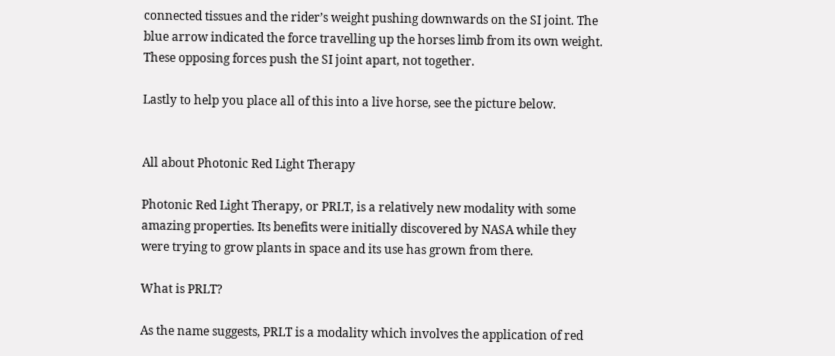connected tissues and the rider’s weight pushing downwards on the SI joint. The blue arrow indicated the force travelling up the horses limb from its own weight. These opposing forces push the SI joint apart, not together.

Lastly to help you place all of this into a live horse, see the picture below.


All about Photonic Red Light Therapy

Photonic Red Light Therapy, or PRLT, is a relatively new modality with some amazing properties. Its benefits were initially discovered by NASA while they were trying to grow plants in space and its use has grown from there.

What is PRLT?

As the name suggests, PRLT is a modality which involves the application of red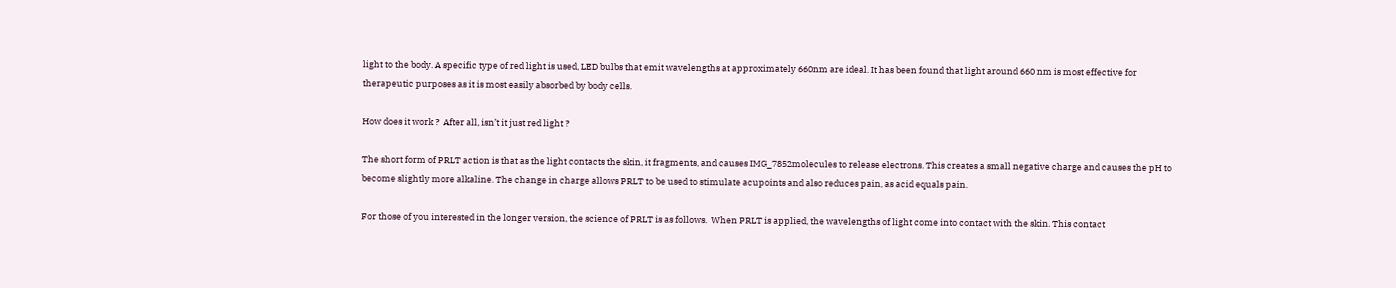light to the body. A specific type of red light is used, LED bulbs that emit wavelengths at approximately 660nm are ideal. It has been found that light around 660 nm is most effective for therapeutic purposes as it is most easily absorbed by body cells.

How does it work ?  After all, isn’t it just red light ?

The short form of PRLT action is that as the light contacts the skin, it fragments, and causes IMG_7852molecules to release electrons. This creates a small negative charge and causes the pH to become slightly more alkaline. The change in charge allows PRLT to be used to stimulate acupoints and also reduces pain, as acid equals pain.

For those of you interested in the longer version, the science of PRLT is as follows.  When PRLT is applied, the wavelengths of light come into contact with the skin. This contact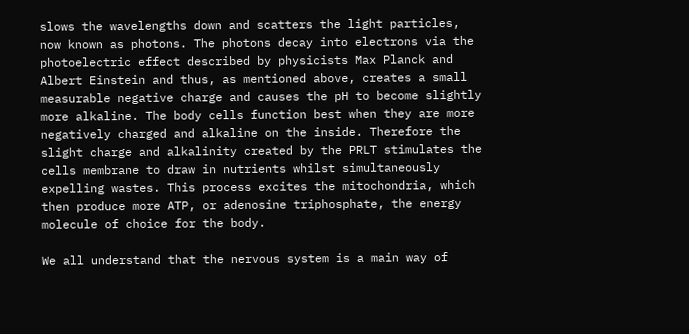slows the wavelengths down and scatters the light particles, now known as photons. The photons decay into electrons via the photoelectric effect described by physicists Max Planck and Albert Einstein and thus, as mentioned above, creates a small measurable negative charge and causes the pH to become slightly more alkaline. The body cells function best when they are more negatively charged and alkaline on the inside. Therefore the slight charge and alkalinity created by the PRLT stimulates the cells membrane to draw in nutrients whilst simultaneously expelling wastes. This process excites the mitochondria, which then produce more ATP, or adenosine triphosphate, the energy molecule of choice for the body.

We all understand that the nervous system is a main way of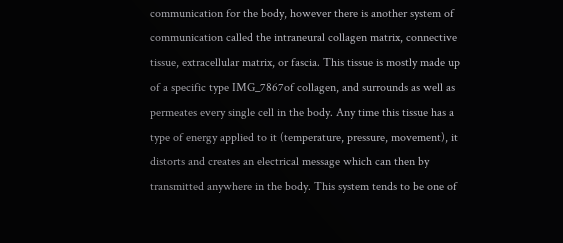communication for the body, however there is another system of communication called the intraneural collagen matrix, connective tissue, extracellular matrix, or fascia. This tissue is mostly made up of a specific type IMG_7867of collagen, and surrounds as well as permeates every single cell in the body. Any time this tissue has a type of energy applied to it (temperature, pressure, movement), it distorts and creates an electrical message which can then by transmitted anywhere in the body. This system tends to be one of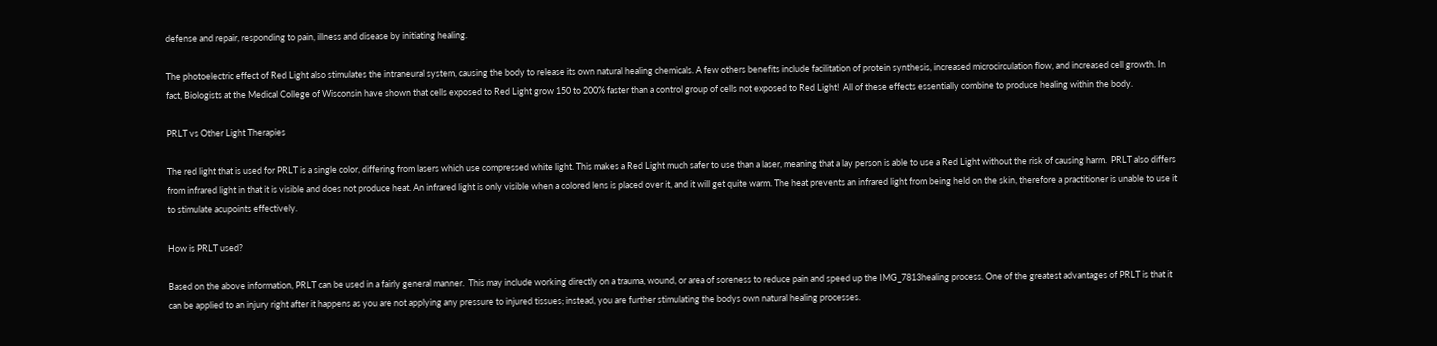defense and repair, responding to pain, illness and disease by initiating healing.

The photoelectric effect of Red Light also stimulates the intraneural system, causing the body to release its own natural healing chemicals. A few others benefits include facilitation of protein synthesis, increased microcirculation flow, and increased cell growth. In fact, Biologists at the Medical College of Wisconsin have shown that cells exposed to Red Light grow 150 to 200% faster than a control group of cells not exposed to Red Light!  All of these effects essentially combine to produce healing within the body.

PRLT vs Other Light Therapies

The red light that is used for PRLT is a single color, differing from lasers which use compressed white light. This makes a Red Light much safer to use than a laser, meaning that a lay person is able to use a Red Light without the risk of causing harm.  PRLT also differs from infrared light in that it is visible and does not produce heat. An infrared light is only visible when a colored lens is placed over it, and it will get quite warm. The heat prevents an infrared light from being held on the skin, therefore a practitioner is unable to use it to stimulate acupoints effectively.

How is PRLT used?

Based on the above information, PRLT can be used in a fairly general manner.  This may include working directly on a trauma, wound, or area of soreness to reduce pain and speed up the IMG_7813healing process. One of the greatest advantages of PRLT is that it can be applied to an injury right after it happens as you are not applying any pressure to injured tissues; instead, you are further stimulating the bodys own natural healing processes.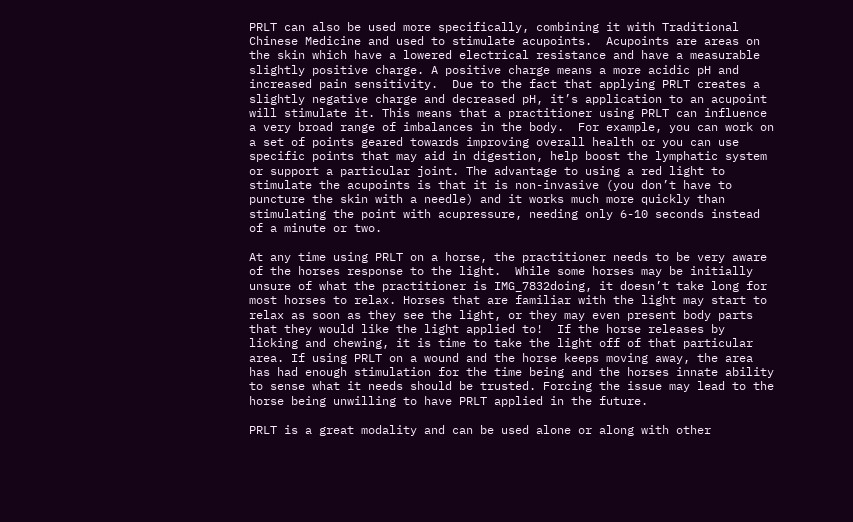PRLT can also be used more specifically, combining it with Traditional Chinese Medicine and used to stimulate acupoints.  Acupoints are areas on the skin which have a lowered electrical resistance and have a measurable slightly positive charge. A positive charge means a more acidic pH and increased pain sensitivity.  Due to the fact that applying PRLT creates a slightly negative charge and decreased pH, it’s application to an acupoint will stimulate it. This means that a practitioner using PRLT can influence a very broad range of imbalances in the body.  For example, you can work on a set of points geared towards improving overall health or you can use specific points that may aid in digestion, help boost the lymphatic system or support a particular joint. The advantage to using a red light to stimulate the acupoints is that it is non-invasive (you don’t have to puncture the skin with a needle) and it works much more quickly than stimulating the point with acupressure, needing only 6-10 seconds instead of a minute or two.

At any time using PRLT on a horse, the practitioner needs to be very aware of the horses response to the light.  While some horses may be initially unsure of what the practitioner is IMG_7832doing, it doesn’t take long for most horses to relax. Horses that are familiar with the light may start to relax as soon as they see the light, or they may even present body parts that they would like the light applied to!  If the horse releases by licking and chewing, it is time to take the light off of that particular area. If using PRLT on a wound and the horse keeps moving away, the area has had enough stimulation for the time being and the horses innate ability to sense what it needs should be trusted. Forcing the issue may lead to the horse being unwilling to have PRLT applied in the future.

PRLT is a great modality and can be used alone or along with other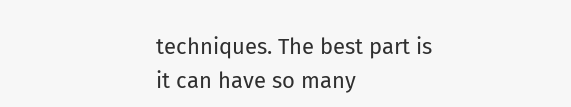techniques. The best part is it can have so many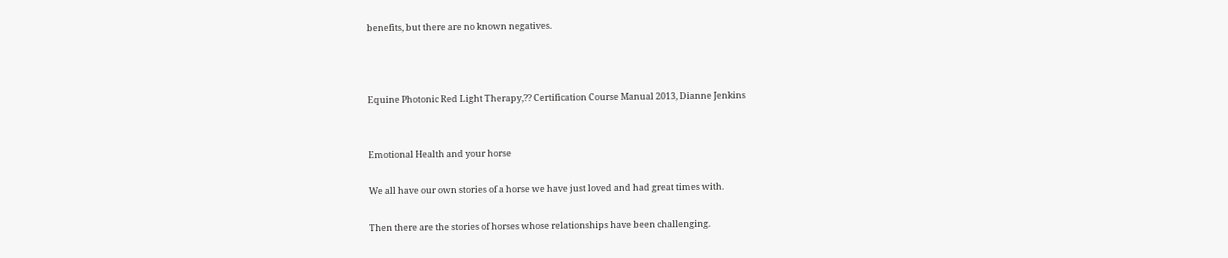benefits, but there are no known negatives.



Equine Photonic Red Light Therapy,?? Certification Course Manual 2013, Dianne Jenkins


Emotional Health and your horse

We all have our own stories of a horse we have just loved and had great times with.

Then there are the stories of horses whose relationships have been challenging.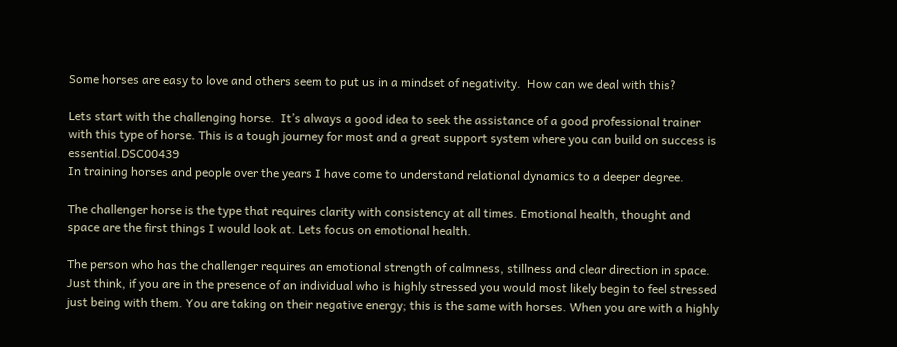Some horses are easy to love and others seem to put us in a mindset of negativity.  How can we deal with this?

Lets start with the challenging horse.  It’s always a good idea to seek the assistance of a good professional trainer with this type of horse. This is a tough journey for most and a great support system where you can build on success is essential.DSC00439
In training horses and people over the years I have come to understand relational dynamics to a deeper degree.

The challenger horse is the type that requires clarity with consistency at all times. Emotional health, thought and space are the first things I would look at. Lets focus on emotional health.

The person who has the challenger requires an emotional strength of calmness, stillness and clear direction in space. Just think, if you are in the presence of an individual who is highly stressed you would most likely begin to feel stressed just being with them. You are taking on their negative energy; this is the same with horses. When you are with a highly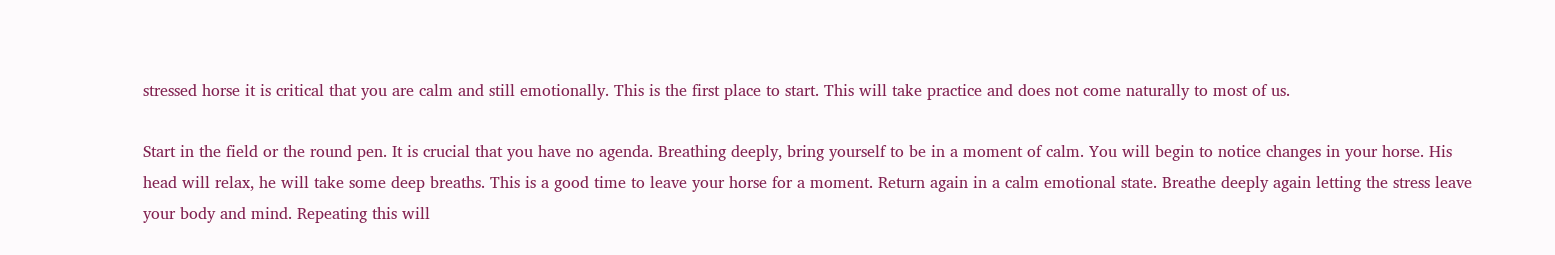stressed horse it is critical that you are calm and still emotionally. This is the first place to start. This will take practice and does not come naturally to most of us.

Start in the field or the round pen. It is crucial that you have no agenda. Breathing deeply, bring yourself to be in a moment of calm. You will begin to notice changes in your horse. His head will relax, he will take some deep breaths. This is a good time to leave your horse for a moment. Return again in a calm emotional state. Breathe deeply again letting the stress leave your body and mind. Repeating this will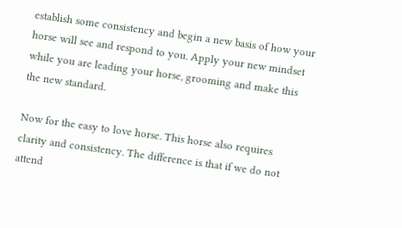establish some consistency and begin a new basis of how your horse will see and respond to you. Apply your new mindset while you are leading your horse, grooming and make this the new standard.

Now for the easy to love horse. This horse also requires clarity and consistency. The difference is that if we do not attend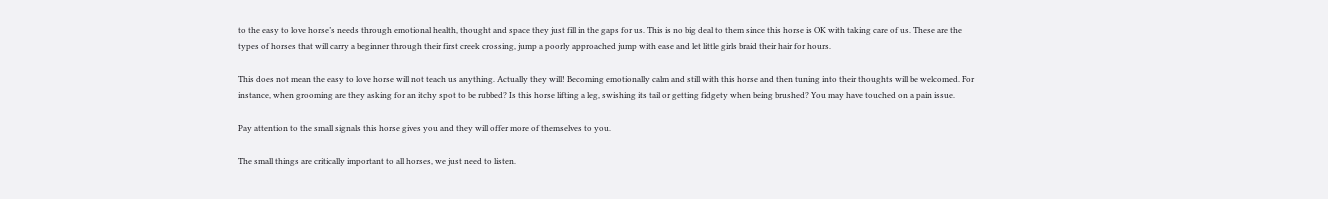to the easy to love horse’s needs through emotional health, thought and space they just fill in the gaps for us. This is no big deal to them since this horse is OK with taking care of us. These are the types of horses that will carry a beginner through their first creek crossing, jump a poorly approached jump with ease and let little girls braid their hair for hours.

This does not mean the easy to love horse will not teach us anything. Actually they will! Becoming emotionally calm and still with this horse and then tuning into their thoughts will be welcomed. For instance, when grooming are they asking for an itchy spot to be rubbed? Is this horse lifting a leg, swishing its tail or getting fidgety when being brushed? You may have touched on a pain issue.

Pay attention to the small signals this horse gives you and they will offer more of themselves to you.

The small things are critically important to all horses, we just need to listen.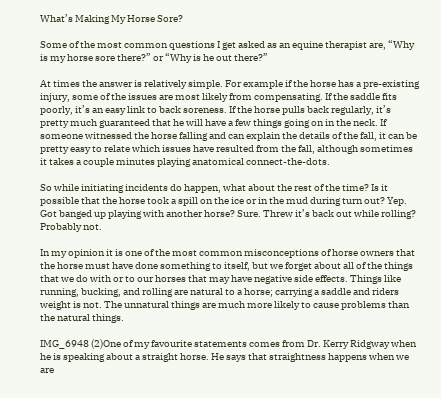What’s Making My Horse Sore?

Some of the most common questions I get asked as an equine therapist are, “Why is my horse sore there?” or “Why is he out there?”

At times the answer is relatively simple. For example if the horse has a pre-existing injury, some of the issues are most likely from compensating. If the saddle fits poorly, it’s an easy link to back soreness. If the horse pulls back regularly, it’s pretty much guaranteed that he will have a few things going on in the neck. If someone witnessed the horse falling and can explain the details of the fall, it can be pretty easy to relate which issues have resulted from the fall, although sometimes it takes a couple minutes playing anatomical connect-the-dots.

So while initiating incidents do happen, what about the rest of the time? Is it possible that the horse took a spill on the ice or in the mud during turn out? Yep. Got banged up playing with another horse? Sure. Threw it’s back out while rolling? Probably not.

In my opinion it is one of the most common misconceptions of horse owners that the horse must have done something to itself, but we forget about all of the things that we do with or to our horses that may have negative side effects. Things like running, bucking, and rolling are natural to a horse; carrying a saddle and riders weight is not. The unnatural things are much more likely to cause problems than the natural things.

IMG_6948 (2)One of my favourite statements comes from Dr. Kerry Ridgway when he is speaking about a straight horse. He says that straightness happens when we are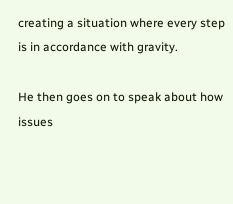creating a situation where every step is in accordance with gravity.

He then goes on to speak about how issues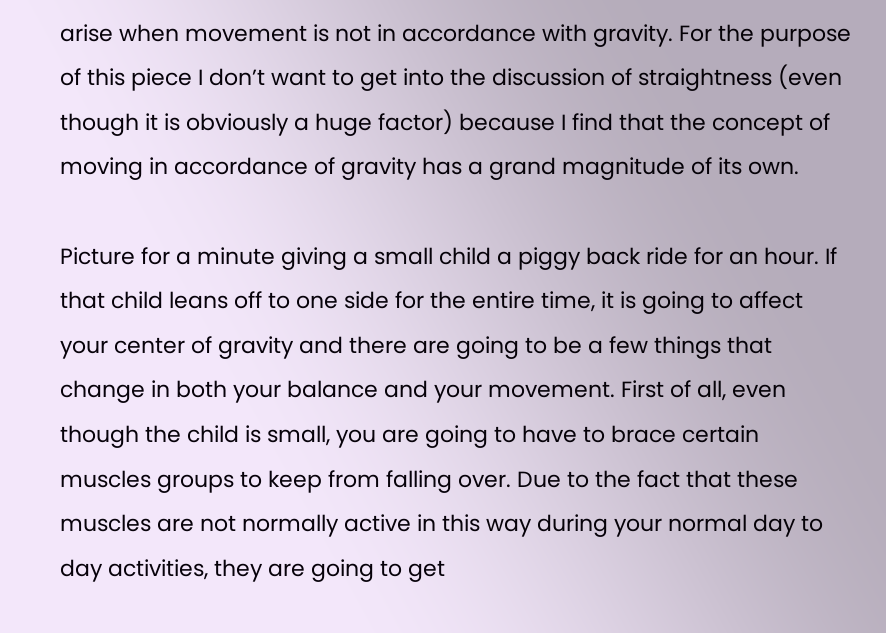arise when movement is not in accordance with gravity. For the purpose of this piece I don’t want to get into the discussion of straightness (even though it is obviously a huge factor) because I find that the concept of moving in accordance of gravity has a grand magnitude of its own.

Picture for a minute giving a small child a piggy back ride for an hour. If that child leans off to one side for the entire time, it is going to affect your center of gravity and there are going to be a few things that change in both your balance and your movement. First of all, even though the child is small, you are going to have to brace certain muscles groups to keep from falling over. Due to the fact that these muscles are not normally active in this way during your normal day to day activities, they are going to get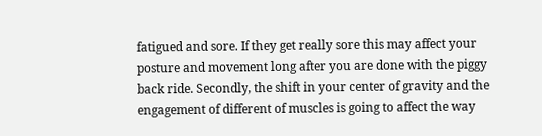fatigued and sore. If they get really sore this may affect your posture and movement long after you are done with the piggy back ride. Secondly, the shift in your center of gravity and the engagement of different of muscles is going to affect the way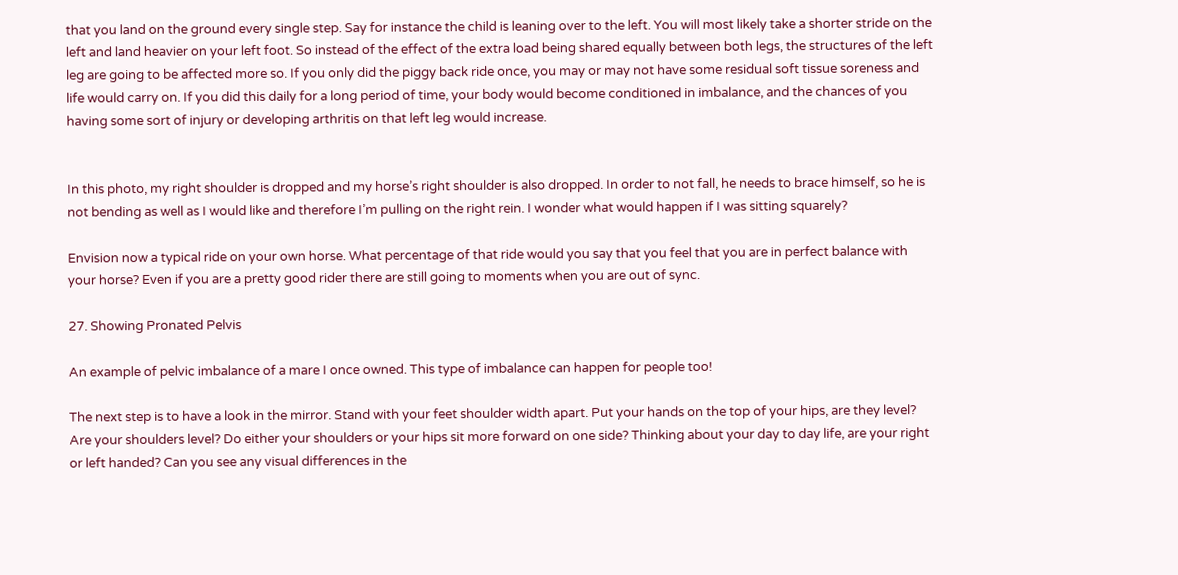that you land on the ground every single step. Say for instance the child is leaning over to the left. You will most likely take a shorter stride on the left and land heavier on your left foot. So instead of the effect of the extra load being shared equally between both legs, the structures of the left leg are going to be affected more so. If you only did the piggy back ride once, you may or may not have some residual soft tissue soreness and life would carry on. If you did this daily for a long period of time, your body would become conditioned in imbalance, and the chances of you having some sort of injury or developing arthritis on that left leg would increase.


In this photo, my right shoulder is dropped and my horse’s right shoulder is also dropped. In order to not fall, he needs to brace himself, so he is not bending as well as I would like and therefore I’m pulling on the right rein. I wonder what would happen if I was sitting squarely?

Envision now a typical ride on your own horse. What percentage of that ride would you say that you feel that you are in perfect balance with your horse? Even if you are a pretty good rider there are still going to moments when you are out of sync.

27. Showing Pronated Pelvis

An example of pelvic imbalance of a mare I once owned. This type of imbalance can happen for people too!

The next step is to have a look in the mirror. Stand with your feet shoulder width apart. Put your hands on the top of your hips, are they level? Are your shoulders level? Do either your shoulders or your hips sit more forward on one side? Thinking about your day to day life, are your right or left handed? Can you see any visual differences in the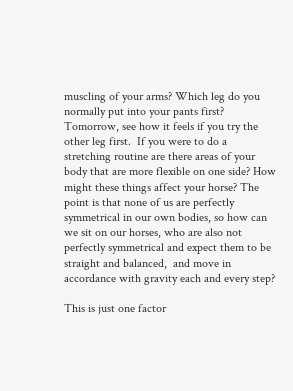muscling of your arms? Which leg do you normally put into your pants first? Tomorrow, see how it feels if you try the other leg first.  If you were to do a stretching routine are there areas of your body that are more flexible on one side? How might these things affect your horse? The point is that none of us are perfectly symmetrical in our own bodies, so how can we sit on our horses, who are also not perfectly symmetrical and expect them to be straight and balanced,  and move in accordance with gravity each and every step?

This is just one factor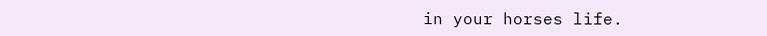in your horses life.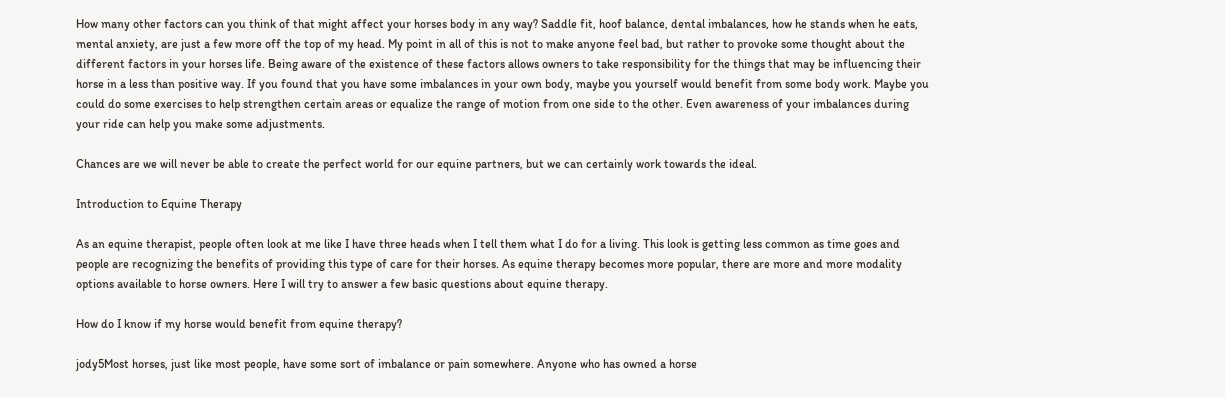How many other factors can you think of that might affect your horses body in any way? Saddle fit, hoof balance, dental imbalances, how he stands when he eats, mental anxiety, are just a few more off the top of my head. My point in all of this is not to make anyone feel bad, but rather to provoke some thought about the different factors in your horses life. Being aware of the existence of these factors allows owners to take responsibility for the things that may be influencing their horse in a less than positive way. If you found that you have some imbalances in your own body, maybe you yourself would benefit from some body work. Maybe you could do some exercises to help strengthen certain areas or equalize the range of motion from one side to the other. Even awareness of your imbalances during your ride can help you make some adjustments.

Chances are we will never be able to create the perfect world for our equine partners, but we can certainly work towards the ideal.

Introduction to Equine Therapy

As an equine therapist, people often look at me like I have three heads when I tell them what I do for a living. This look is getting less common as time goes and people are recognizing the benefits of providing this type of care for their horses. As equine therapy becomes more popular, there are more and more modality options available to horse owners. Here I will try to answer a few basic questions about equine therapy.

How do I know if my horse would benefit from equine therapy?

jody5Most horses, just like most people, have some sort of imbalance or pain somewhere. Anyone who has owned a horse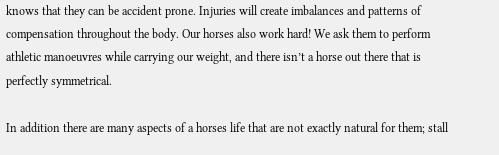knows that they can be accident prone. Injuries will create imbalances and patterns of compensation throughout the body. Our horses also work hard! We ask them to perform athletic manoeuvres while carrying our weight, and there isn’t a horse out there that is perfectly symmetrical.

In addition there are many aspects of a horses life that are not exactly natural for them; stall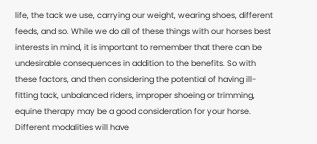life, the tack we use, carrying our weight, wearing shoes, different feeds, and so. While we do all of these things with our horses best interests in mind, it is important to remember that there can be undesirable consequences in addition to the benefits. So with these factors, and then considering the potential of having ill-fitting tack, unbalanced riders, improper shoeing or trimming, equine therapy may be a good consideration for your horse. Different modalities will have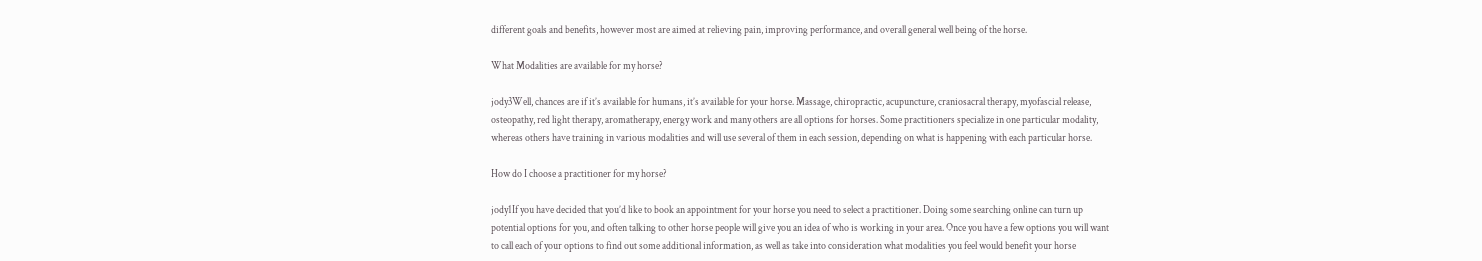different goals and benefits, however most are aimed at relieving pain, improving performance, and overall general well being of the horse.

What Modalities are available for my horse?

jody3Well, chances are if it’s available for humans, it’s available for your horse. Massage, chiropractic, acupuncture, craniosacral therapy, myofascial release, osteopathy, red light therapy, aromatherapy, energy work and many others are all options for horses. Some practitioners specialize in one particular modality, whereas others have training in various modalities and will use several of them in each session, depending on what is happening with each particular horse.

How do I choose a practitioner for my horse?

jody1If you have decided that you’d like to book an appointment for your horse you need to select a practitioner. Doing some searching online can turn up potential options for you, and often talking to other horse people will give you an idea of who is working in your area. Once you have a few options you will want to call each of your options to find out some additional information, as well as take into consideration what modalities you feel would benefit your horse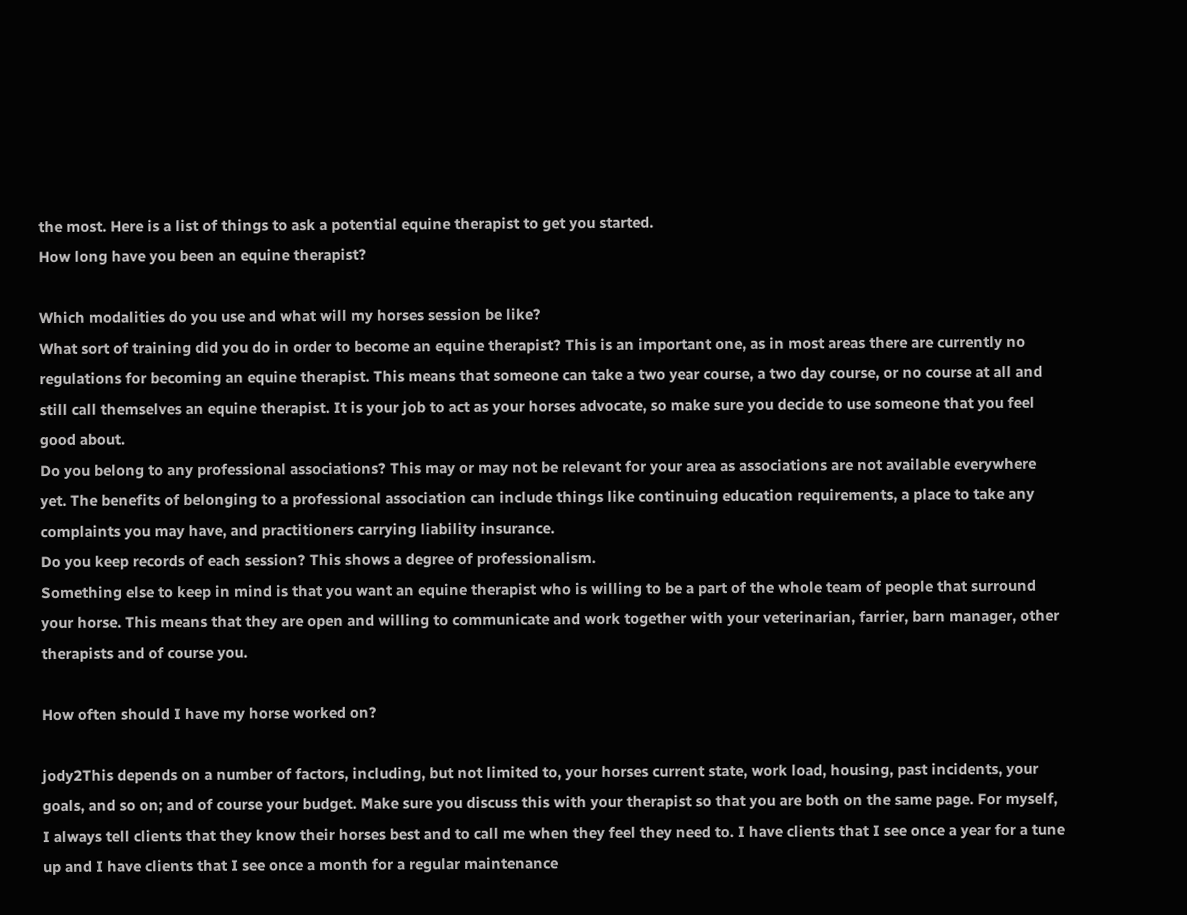the most. Here is a list of things to ask a potential equine therapist to get you started.
How long have you been an equine therapist?

Which modalities do you use and what will my horses session be like?
What sort of training did you do in order to become an equine therapist? This is an important one, as in most areas there are currently no regulations for becoming an equine therapist. This means that someone can take a two year course, a two day course, or no course at all and still call themselves an equine therapist. It is your job to act as your horses advocate, so make sure you decide to use someone that you feel good about.
Do you belong to any professional associations? This may or may not be relevant for your area as associations are not available everywhere yet. The benefits of belonging to a professional association can include things like continuing education requirements, a place to take any complaints you may have, and practitioners carrying liability insurance.
Do you keep records of each session? This shows a degree of professionalism.
Something else to keep in mind is that you want an equine therapist who is willing to be a part of the whole team of people that surround your horse. This means that they are open and willing to communicate and work together with your veterinarian, farrier, barn manager, other therapists and of course you.

How often should I have my horse worked on?

jody2This depends on a number of factors, including, but not limited to, your horses current state, work load, housing, past incidents, your goals, and so on; and of course your budget. Make sure you discuss this with your therapist so that you are both on the same page. For myself, I always tell clients that they know their horses best and to call me when they feel they need to. I have clients that I see once a year for a tune up and I have clients that I see once a month for a regular maintenance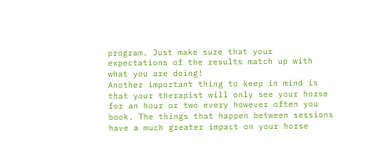program. Just make sure that your expectations of the results match up with what you are doing!
Another important thing to keep in mind is that your therapist will only see your horse for an hour or two every however often you book. The things that happen between sessions have a much greater impact on your horse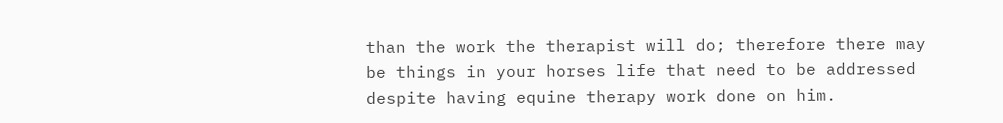than the work the therapist will do; therefore there may be things in your horses life that need to be addressed despite having equine therapy work done on him.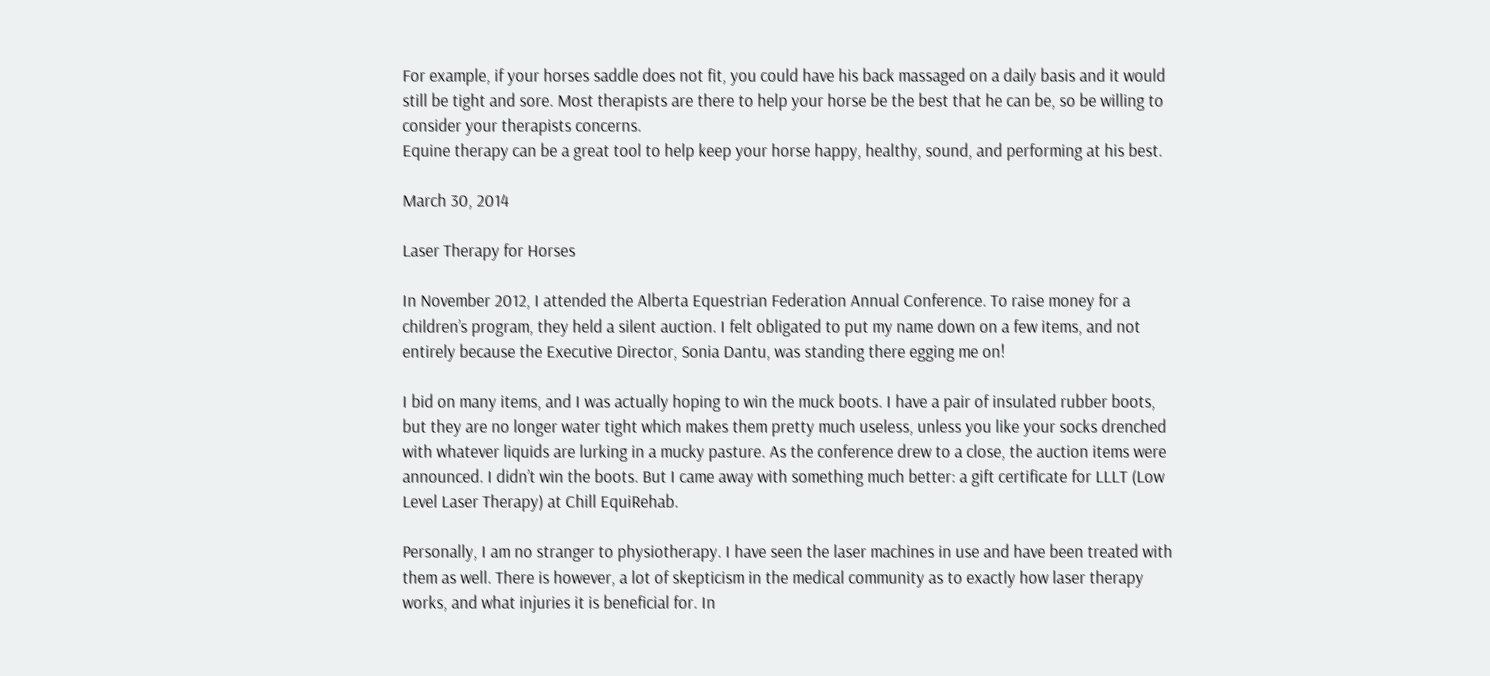For example, if your horses saddle does not fit, you could have his back massaged on a daily basis and it would still be tight and sore. Most therapists are there to help your horse be the best that he can be, so be willing to consider your therapists concerns.
Equine therapy can be a great tool to help keep your horse happy, healthy, sound, and performing at his best.

March 30, 2014

Laser Therapy for Horses

In November 2012, I attended the Alberta Equestrian Federation Annual Conference. To raise money for a children’s program, they held a silent auction. I felt obligated to put my name down on a few items, and not entirely because the Executive Director, Sonia Dantu, was standing there egging me on!

I bid on many items, and I was actually hoping to win the muck boots. I have a pair of insulated rubber boots, but they are no longer water tight which makes them pretty much useless, unless you like your socks drenched with whatever liquids are lurking in a mucky pasture. As the conference drew to a close, the auction items were announced. I didn’t win the boots. But I came away with something much better: a gift certificate for LLLT (Low Level Laser Therapy) at Chill EquiRehab.

Personally, I am no stranger to physiotherapy. I have seen the laser machines in use and have been treated with them as well. There is however, a lot of skepticism in the medical community as to exactly how laser therapy works, and what injuries it is beneficial for. In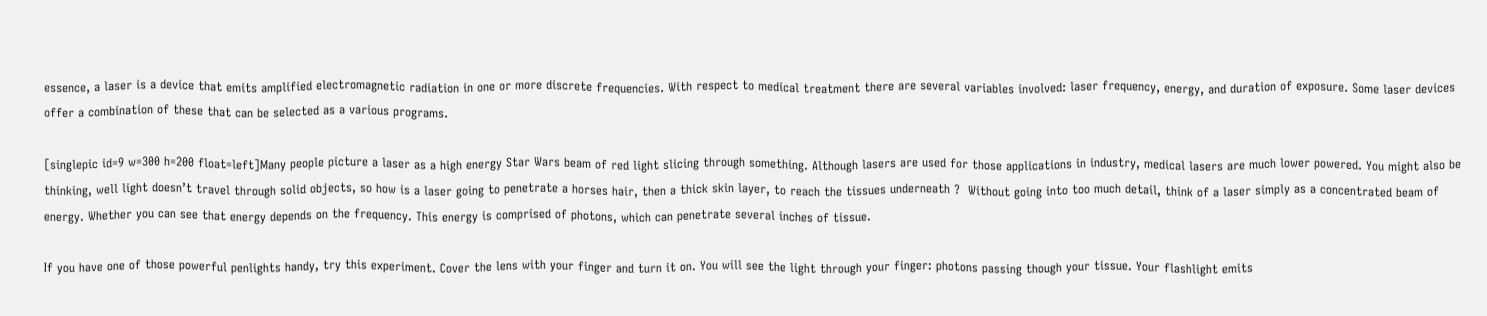essence, a laser is a device that emits amplified electromagnetic radiation in one or more discrete frequencies. With respect to medical treatment there are several variables involved: laser frequency, energy, and duration of exposure. Some laser devices offer a combination of these that can be selected as a various programs.

[singlepic id=9 w=300 h=200 float=left]Many people picture a laser as a high energy Star Wars beam of red light slicing through something. Although lasers are used for those applications in industry, medical lasers are much lower powered. You might also be thinking, well light doesn’t travel through solid objects, so how is a laser going to penetrate a horses hair, then a thick skin layer, to reach the tissues underneath ?  Without going into too much detail, think of a laser simply as a concentrated beam of energy. Whether you can see that energy depends on the frequency. This energy is comprised of photons, which can penetrate several inches of tissue.

If you have one of those powerful penlights handy, try this experiment. Cover the lens with your finger and turn it on. You will see the light through your finger: photons passing though your tissue. Your flashlight emits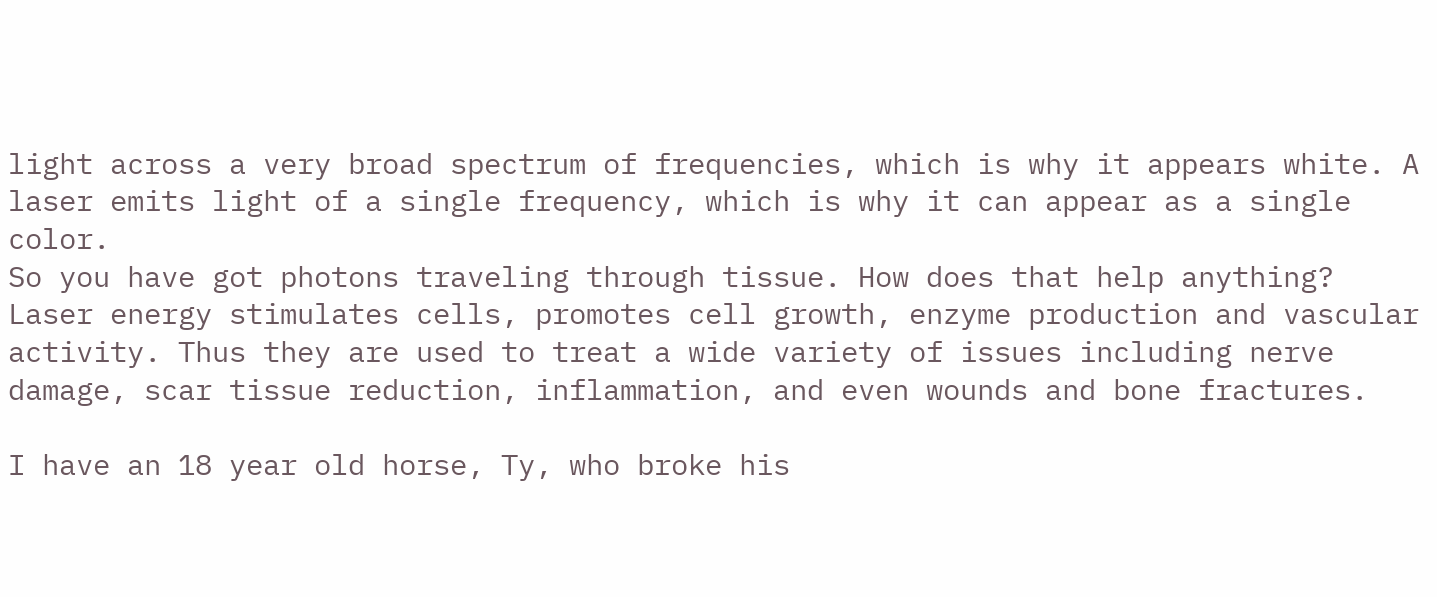light across a very broad spectrum of frequencies, which is why it appears white. A laser emits light of a single frequency, which is why it can appear as a single color.
So you have got photons traveling through tissue. How does that help anything?  Laser energy stimulates cells, promotes cell growth, enzyme production and vascular activity. Thus they are used to treat a wide variety of issues including nerve damage, scar tissue reduction, inflammation, and even wounds and bone fractures.

I have an 18 year old horse, Ty, who broke his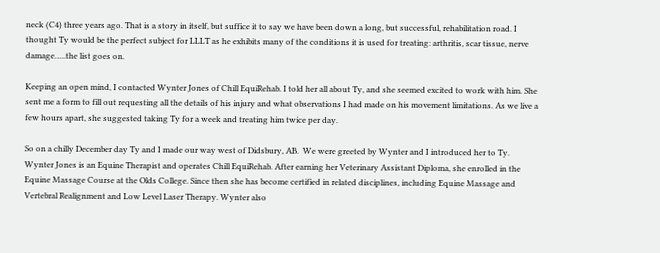neck (C4) three years ago. That is a story in itself, but suffice it to say we have been down a long, but successful, rehabilitation road. I thought Ty would be the perfect subject for LLLT as he exhibits many of the conditions it is used for treating: arthritis, scar tissue, nerve damage…..the list goes on.

Keeping an open mind, I contacted Wynter Jones of Chill EquiRehab. I told her all about Ty, and she seemed excited to work with him. She sent me a form to fill out requesting all the details of his injury and what observations I had made on his movement limitations. As we live a few hours apart, she suggested taking Ty for a week and treating him twice per day.

So on a chilly December day Ty and I made our way west of Didsbury, AB.  We were greeted by Wynter and I introduced her to Ty.
Wynter Jones is an Equine Therapist and operates Chill EquiRehab. After earning her Veterinary Assistant Diploma, she enrolled in the Equine Massage Course at the Olds College. Since then she has become certified in related disciplines, including Equine Massage and Vertebral Realignment and Low Level Laser Therapy. Wynter also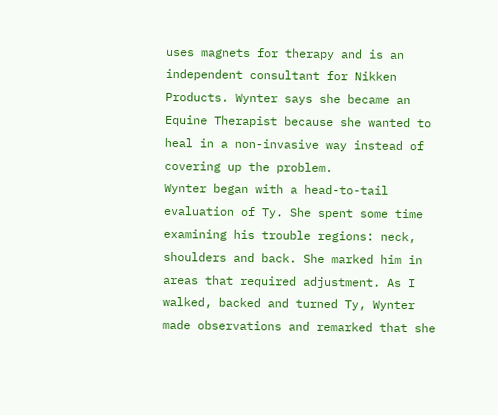uses magnets for therapy and is an independent consultant for Nikken Products. Wynter says she became an Equine Therapist because she wanted to heal in a non-invasive way instead of covering up the problem.
Wynter began with a head-to-tail evaluation of Ty. She spent some time examining his trouble regions: neck, shoulders and back. She marked him in areas that required adjustment. As I walked, backed and turned Ty, Wynter made observations and remarked that she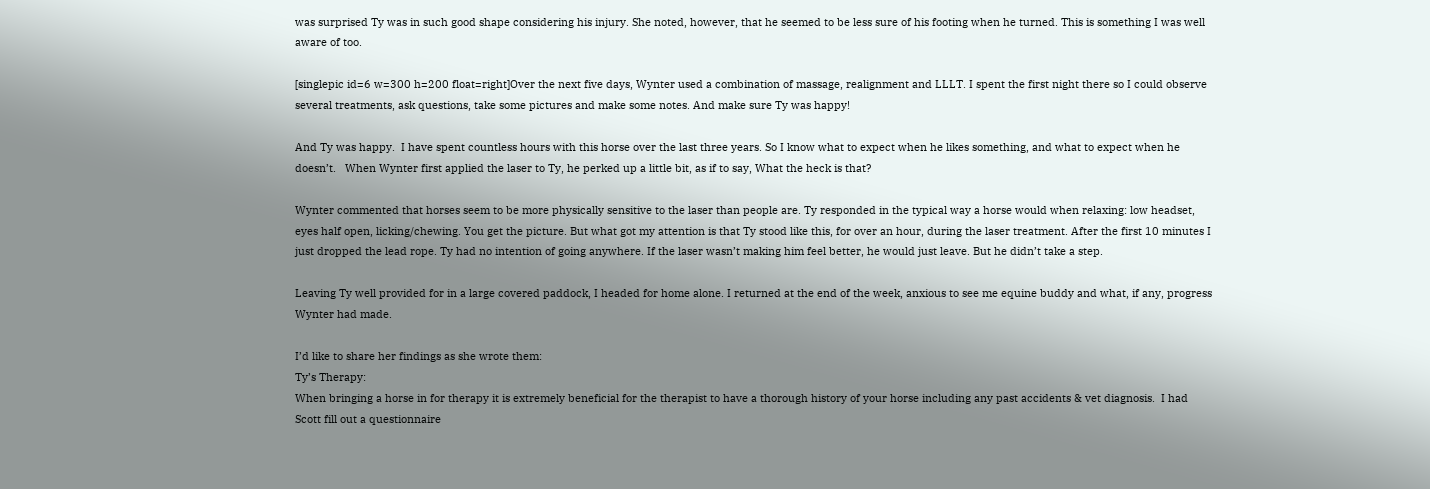was surprised Ty was in such good shape considering his injury. She noted, however, that he seemed to be less sure of his footing when he turned. This is something I was well aware of too.

[singlepic id=6 w=300 h=200 float=right]Over the next five days, Wynter used a combination of massage, realignment and LLLT. I spent the first night there so I could observe several treatments, ask questions, take some pictures and make some notes. And make sure Ty was happy!

And Ty was happy.  I have spent countless hours with this horse over the last three years. So I know what to expect when he likes something, and what to expect when he doesn’t.   When Wynter first applied the laser to Ty, he perked up a little bit, as if to say, What the heck is that?

Wynter commented that horses seem to be more physically sensitive to the laser than people are. Ty responded in the typical way a horse would when relaxing: low headset, eyes half open, licking/chewing. You get the picture. But what got my attention is that Ty stood like this, for over an hour, during the laser treatment. After the first 10 minutes I just dropped the lead rope. Ty had no intention of going anywhere. If the laser wasn’t making him feel better, he would just leave. But he didn’t take a step.

Leaving Ty well provided for in a large covered paddock, I headed for home alone. I returned at the end of the week, anxious to see me equine buddy and what, if any, progress Wynter had made.

I’d like to share her findings as she wrote them:
Ty’s Therapy:
When bringing a horse in for therapy it is extremely beneficial for the therapist to have a thorough history of your horse including any past accidents & vet diagnosis.  I had Scott fill out a questionnaire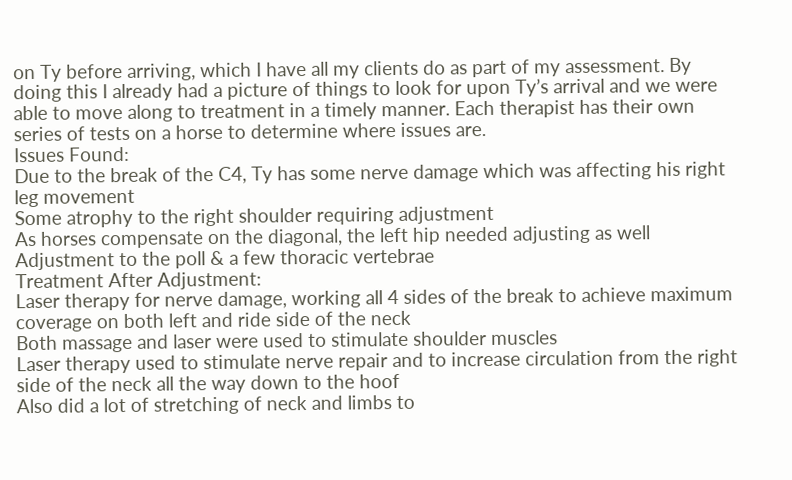on Ty before arriving, which I have all my clients do as part of my assessment. By doing this I already had a picture of things to look for upon Ty’s arrival and we were able to move along to treatment in a timely manner. Each therapist has their own series of tests on a horse to determine where issues are.
Issues Found:
Due to the break of the C4, Ty has some nerve damage which was affecting his right leg movement
Some atrophy to the right shoulder requiring adjustment
As horses compensate on the diagonal, the left hip needed adjusting as well
Adjustment to the poll & a few thoracic vertebrae
Treatment After Adjustment:
Laser therapy for nerve damage, working all 4 sides of the break to achieve maximum coverage on both left and ride side of the neck
Both massage and laser were used to stimulate shoulder muscles
Laser therapy used to stimulate nerve repair and to increase circulation from the right side of the neck all the way down to the hoof
Also did a lot of stretching of neck and limbs to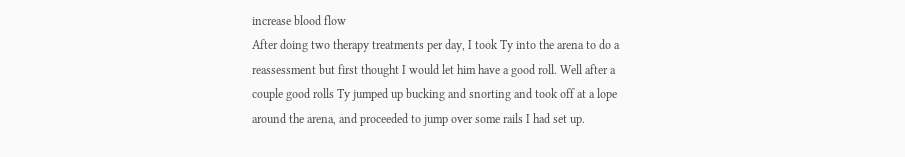increase blood flow
After doing two therapy treatments per day, I took Ty into the arena to do a reassessment but first thought I would let him have a good roll. Well after a couple good rolls Ty jumped up bucking and snorting and took off at a lope around the arena, and proceeded to jump over some rails I had set up.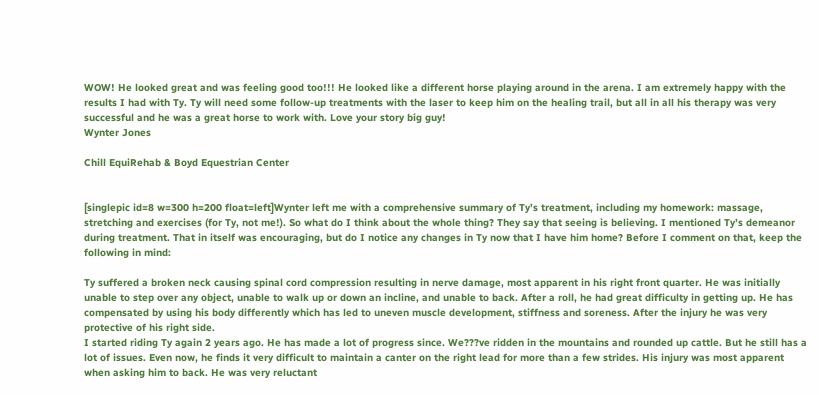WOW! He looked great and was feeling good too!!! He looked like a different horse playing around in the arena. I am extremely happy with the results I had with Ty. Ty will need some follow-up treatments with the laser to keep him on the healing trail, but all in all his therapy was very successful and he was a great horse to work with. Love your story big guy!
Wynter Jones

Chill EquiRehab & Boyd Equestrian Center


[singlepic id=8 w=300 h=200 float=left]Wynter left me with a comprehensive summary of Ty’s treatment, including my homework: massage, stretching and exercises (for Ty, not me!). So what do I think about the whole thing? They say that seeing is believing. I mentioned Ty’s demeanor during treatment. That in itself was encouraging, but do I notice any changes in Ty now that I have him home? Before I comment on that, keep the following in mind:

Ty suffered a broken neck causing spinal cord compression resulting in nerve damage, most apparent in his right front quarter. He was initially unable to step over any object, unable to walk up or down an incline, and unable to back. After a roll, he had great difficulty in getting up. He has compensated by using his body differently which has led to uneven muscle development, stiffness and soreness. After the injury he was very protective of his right side.
I started riding Ty again 2 years ago. He has made a lot of progress since. We???ve ridden in the mountains and rounded up cattle. But he still has a lot of issues. Even now, he finds it very difficult to maintain a canter on the right lead for more than a few strides. His injury was most apparent when asking him to back. He was very reluctant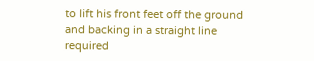to lift his front feet off the ground and backing in a straight line required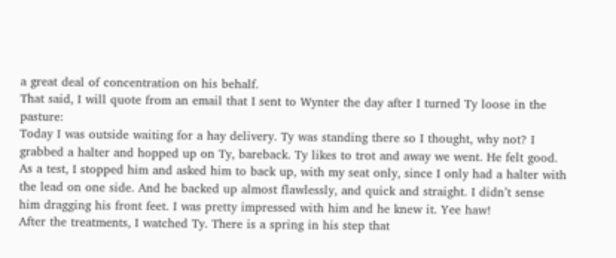a great deal of concentration on his behalf.
That said, I will quote from an email that I sent to Wynter the day after I turned Ty loose in the pasture:
Today I was outside waiting for a hay delivery. Ty was standing there so I thought, why not? I grabbed a halter and hopped up on Ty, bareback. Ty likes to trot and away we went. He felt good. As a test, I stopped him and asked him to back up, with my seat only, since I only had a halter with the lead on one side. And he backed up almost flawlessly, and quick and straight. I didn’t sense him dragging his front feet. I was pretty impressed with him and he knew it. Yee haw!
After the treatments, I watched Ty. There is a spring in his step that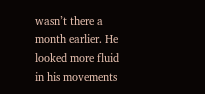wasn’t there a month earlier. He looked more fluid in his movements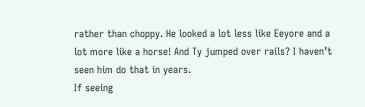rather than choppy. He looked a lot less like Eeyore and a lot more like a horse! And Ty jumped over rails? I haven’t seen him do that in years.
If seeing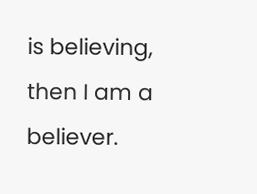is believing, then I am a believer.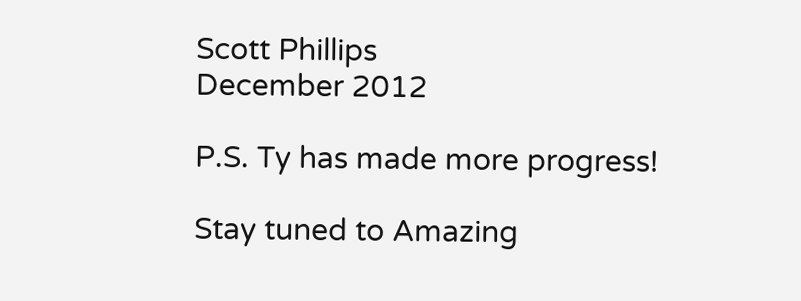Scott Phillips
December 2012

P.S. Ty has made more progress!

Stay tuned to Amazing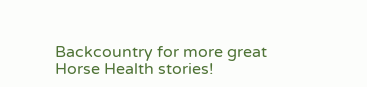Backcountry for more great Horse Health stories!